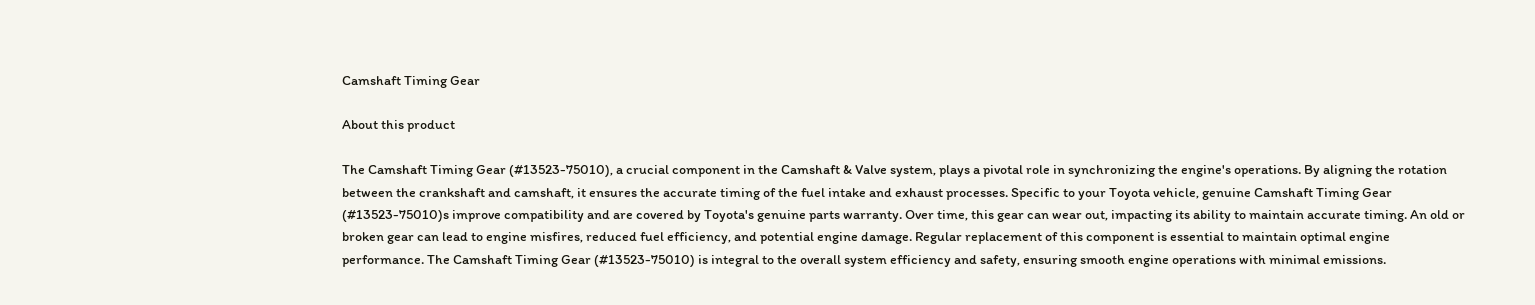Camshaft Timing Gear

About this product

The Camshaft Timing Gear (#13523-75010), a crucial component in the Camshaft & Valve system, plays a pivotal role in synchronizing the engine's operations. By aligning the rotation between the crankshaft and camshaft, it ensures the accurate timing of the fuel intake and exhaust processes. Specific to your Toyota vehicle, genuine Camshaft Timing Gear (#13523-75010)s improve compatibility and are covered by Toyota's genuine parts warranty. Over time, this gear can wear out, impacting its ability to maintain accurate timing. An old or broken gear can lead to engine misfires, reduced fuel efficiency, and potential engine damage. Regular replacement of this component is essential to maintain optimal engine performance. The Camshaft Timing Gear (#13523-75010) is integral to the overall system efficiency and safety, ensuring smooth engine operations with minimal emissions.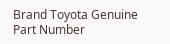Brand Toyota Genuine
Part Number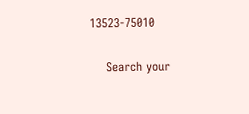13523-75010

    Search your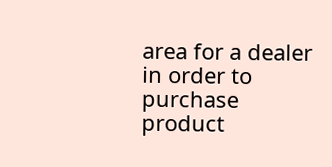area for a dealer in order to purchase product